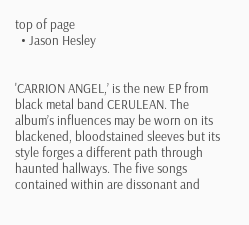top of page
  • Jason Hesley


'CARRION ANGEL,’ is the new EP from black metal band CERULEAN. The album’s influences may be worn on its blackened, bloodstained sleeves but its style forges a different path through haunted hallways. The five songs contained within are dissonant and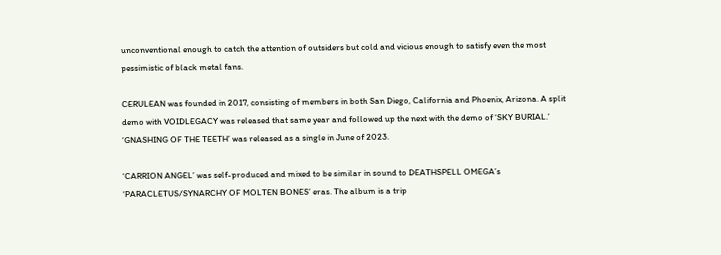unconventional enough to catch the attention of outsiders but cold and vicious enough to satisfy even the most pessimistic of black metal fans.

CERULEAN was founded in 2017, consisting of members in both San Diego, California and Phoenix, Arizona. A split demo with VOIDLEGACY was released that same year and followed up the next with the demo of ‘SKY BURIAL.’ ‘GNASHING OF THE TEETH’ was released as a single in June of 2023.

‘CARRION ANGEL’ was self-produced and mixed to be similar in sound to DEATHSPELL OMEGA’s ‘PARACLETUS/SYNARCHY OF MOLTEN BONES’ eras. The album is a trip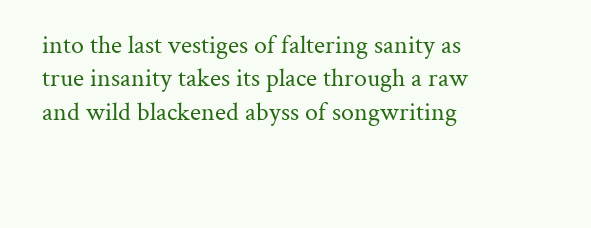into the last vestiges of faltering sanity as true insanity takes its place through a raw and wild blackened abyss of songwriting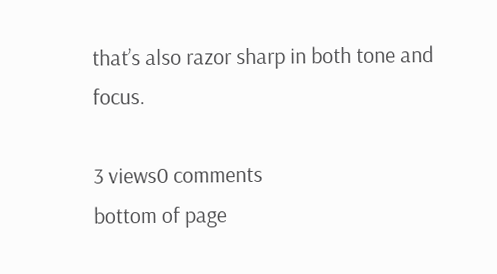that’s also razor sharp in both tone and focus.

3 views0 comments
bottom of page